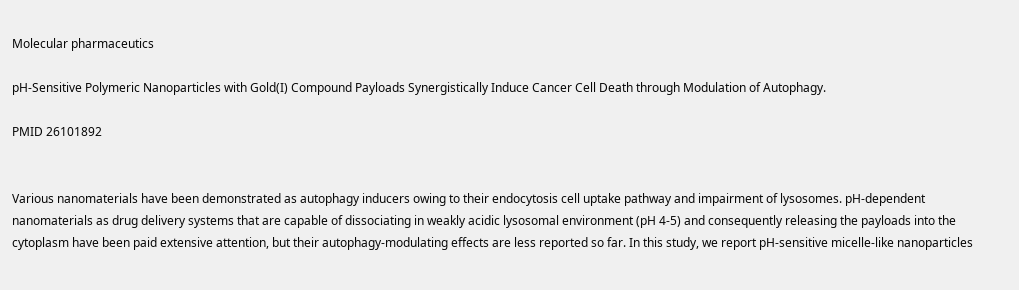Molecular pharmaceutics

pH-Sensitive Polymeric Nanoparticles with Gold(I) Compound Payloads Synergistically Induce Cancer Cell Death through Modulation of Autophagy.

PMID 26101892


Various nanomaterials have been demonstrated as autophagy inducers owing to their endocytosis cell uptake pathway and impairment of lysosomes. pH-dependent nanomaterials as drug delivery systems that are capable of dissociating in weakly acidic lysosomal environment (pH 4-5) and consequently releasing the payloads into the cytoplasm have been paid extensive attention, but their autophagy-modulating effects are less reported so far. In this study, we report pH-sensitive micelle-like nanoparticles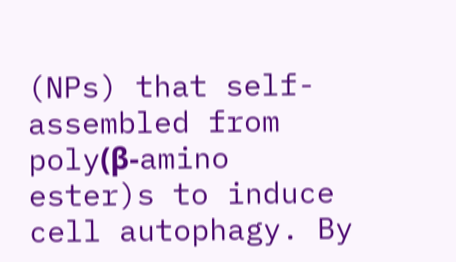(NPs) that self-assembled from poly(β-amino ester)s to induce cell autophagy. By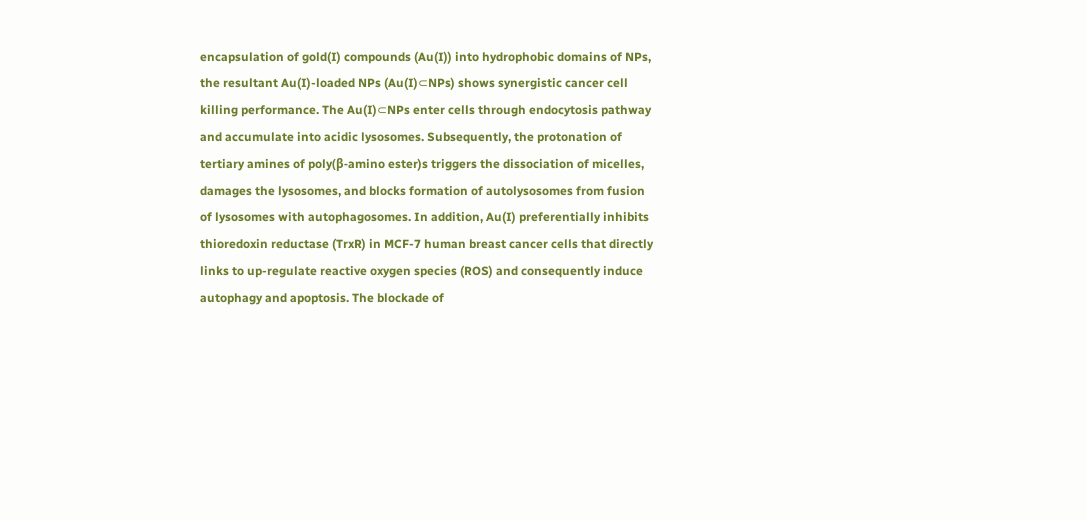encapsulation of gold(I) compounds (Au(I)) into hydrophobic domains of NPs, the resultant Au(I)-loaded NPs (Au(I)⊂NPs) shows synergistic cancer cell killing performance. The Au(I)⊂NPs enter cells through endocytosis pathway and accumulate into acidic lysosomes. Subsequently, the protonation of tertiary amines of poly(β-amino ester)s triggers the dissociation of micelles, damages the lysosomes, and blocks formation of autolysosomes from fusion of lysosomes with autophagosomes. In addition, Au(I) preferentially inhibits thioredoxin reductase (TrxR) in MCF-7 human breast cancer cells that directly links to up-regulate reactive oxygen species (ROS) and consequently induce autophagy and apoptosis. The blockade of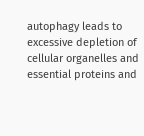autophagy leads to excessive depletion of cellular organelles and essential proteins and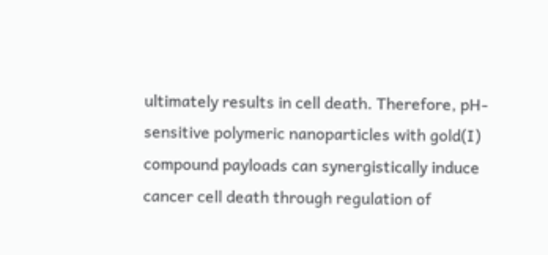ultimately results in cell death. Therefore, pH-sensitive polymeric nanoparticles with gold(I) compound payloads can synergistically induce cancer cell death through regulation of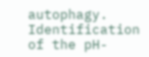autophagy. Identification of the pH-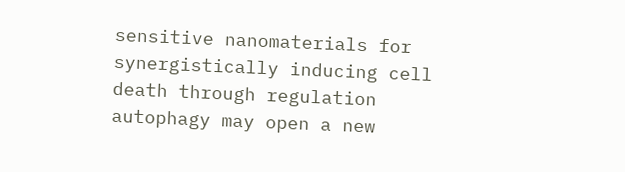sensitive nanomaterials for synergistically inducing cell death through regulation autophagy may open a new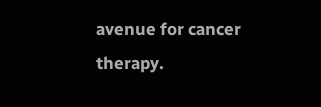avenue for cancer therapy.